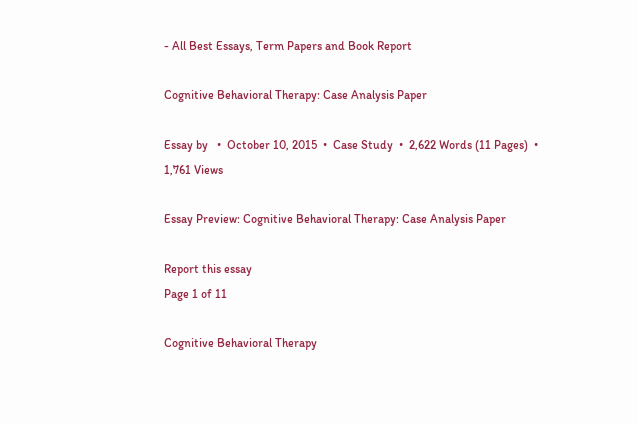- All Best Essays, Term Papers and Book Report

Cognitive Behavioral Therapy: Case Analysis Paper

Essay by   •  October 10, 2015  •  Case Study  •  2,622 Words (11 Pages)  •  1,761 Views

Essay Preview: Cognitive Behavioral Therapy: Case Analysis Paper

Report this essay
Page 1 of 11

Cognitive Behavioral Therapy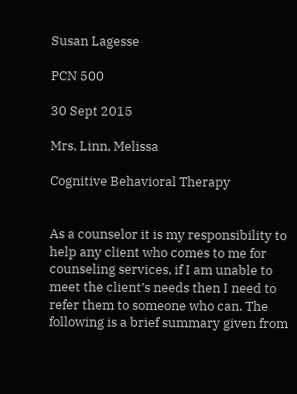Susan Lagesse

PCN 500

30 Sept 2015

Mrs. Linn, Melissa

Cognitive Behavioral Therapy


As a counselor it is my responsibility to help any client who comes to me for counseling services, if I am unable to meet the client’s needs then I need to refer them to someone who can. The following is a brief summary given from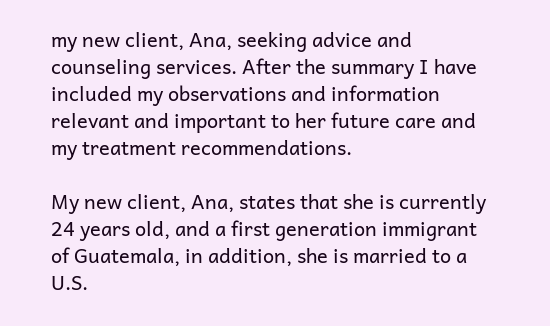my new client, Ana, seeking advice and counseling services. After the summary I have included my observations and information relevant and important to her future care and my treatment recommendations.

My new client, Ana, states that she is currently 24 years old, and a first generation immigrant of Guatemala, in addition, she is married to a U.S.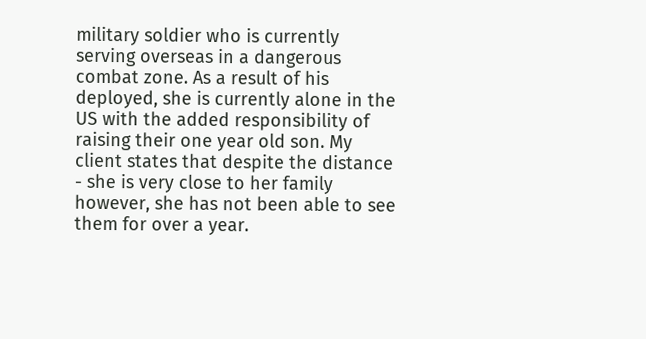military soldier who is currently serving overseas in a dangerous combat zone. As a result of his deployed, she is currently alone in the US with the added responsibility of raising their one year old son. My client states that despite the distance - she is very close to her family however, she has not been able to see them for over a year.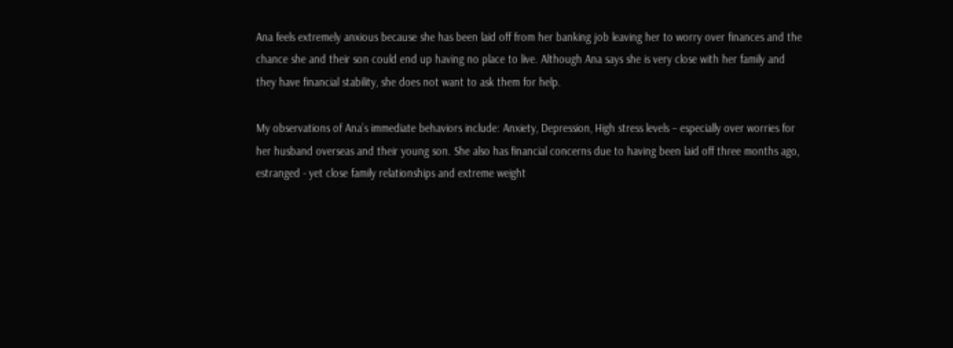Ana feels extremely anxious because she has been laid off from her banking job leaving her to worry over finances and the chance she and their son could end up having no place to live. Although Ana says she is very close with her family and they have financial stability, she does not want to ask them for help.

My observations of Ana’s immediate behaviors include: Anxiety, Depression, High stress levels – especially over worries for her husband overseas and their young son. She also has financial concerns due to having been laid off three months ago, estranged - yet close family relationships and extreme weight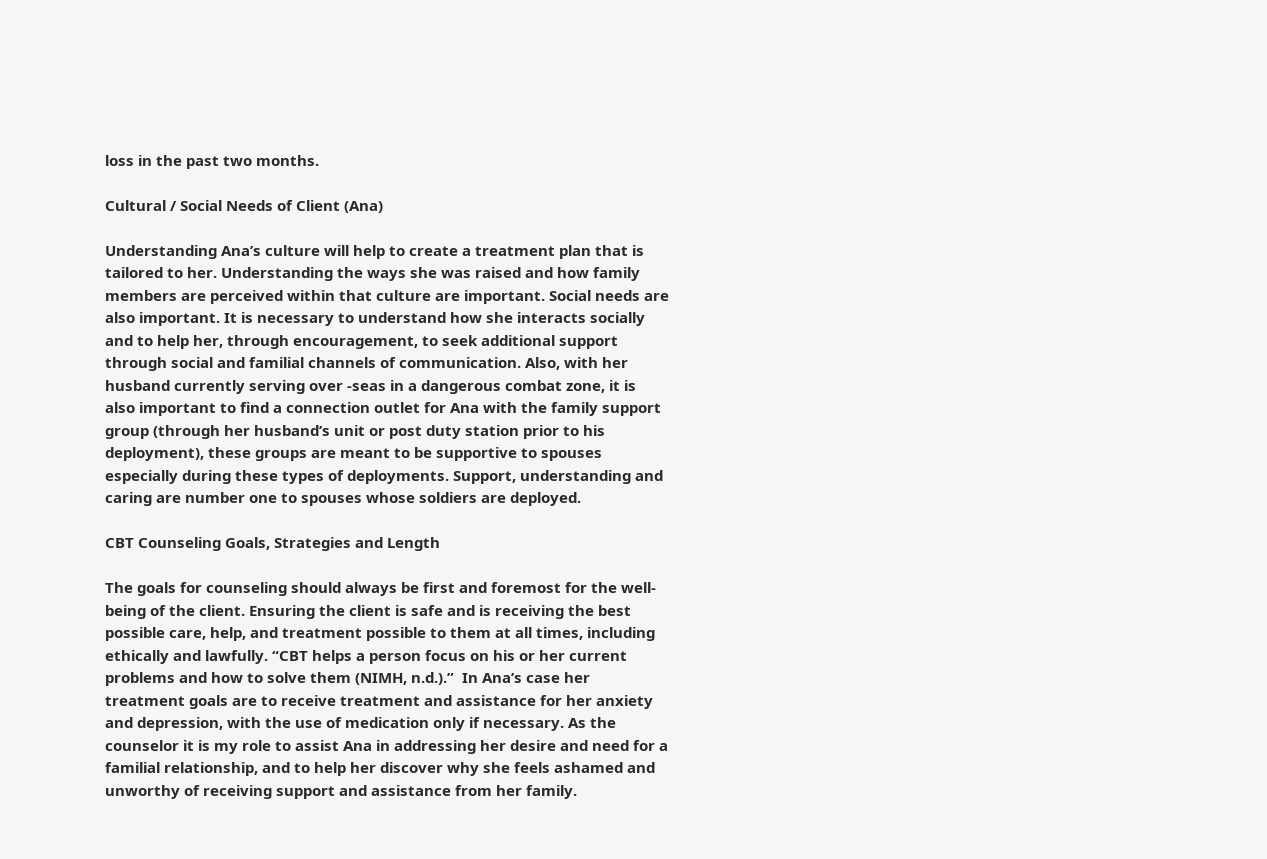loss in the past two months.

Cultural / Social Needs of Client (Ana)

Understanding Ana’s culture will help to create a treatment plan that is tailored to her. Understanding the ways she was raised and how family members are perceived within that culture are important. Social needs are also important. It is necessary to understand how she interacts socially and to help her, through encouragement, to seek additional support through social and familial channels of communication. Also, with her husband currently serving over -seas in a dangerous combat zone, it is also important to find a connection outlet for Ana with the family support group (through her husband’s unit or post duty station prior to his deployment), these groups are meant to be supportive to spouses especially during these types of deployments. Support, understanding and caring are number one to spouses whose soldiers are deployed.

CBT Counseling Goals, Strategies and Length

The goals for counseling should always be first and foremost for the well-being of the client. Ensuring the client is safe and is receiving the best possible care, help, and treatment possible to them at all times, including ethically and lawfully. “CBT helps a person focus on his or her current problems and how to solve them (NIMH, n.d.).”  In Ana’s case her treatment goals are to receive treatment and assistance for her anxiety and depression, with the use of medication only if necessary. As the counselor it is my role to assist Ana in addressing her desire and need for a familial relationship, and to help her discover why she feels ashamed and unworthy of receiving support and assistance from her family.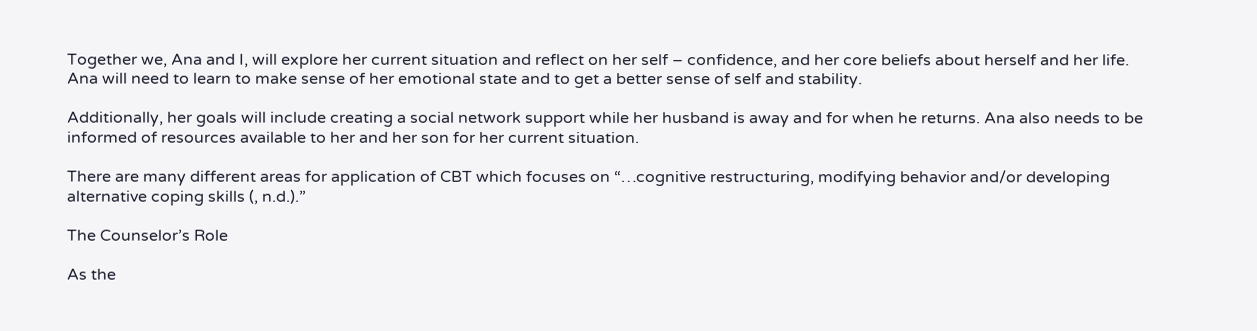Together we, Ana and I, will explore her current situation and reflect on her self – confidence, and her core beliefs about herself and her life. Ana will need to learn to make sense of her emotional state and to get a better sense of self and stability.

Additionally, her goals will include creating a social network support while her husband is away and for when he returns. Ana also needs to be informed of resources available to her and her son for her current situation.

There are many different areas for application of CBT which focuses on “…cognitive restructuring, modifying behavior and/or developing alternative coping skills (, n.d.).”

The Counselor’s Role

As the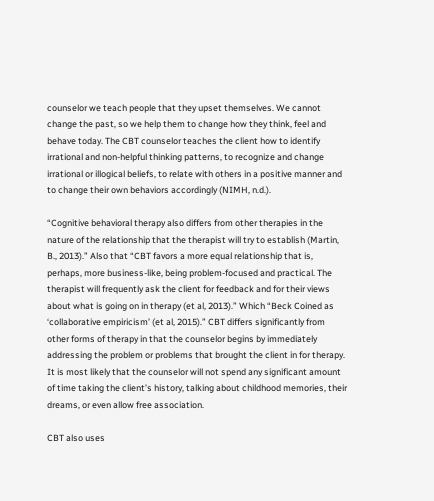counselor we teach people that they upset themselves. We cannot change the past, so we help them to change how they think, feel and behave today. The CBT counselor teaches the client how to identify irrational and non-helpful thinking patterns, to recognize and change irrational or illogical beliefs, to relate with others in a positive manner and to change their own behaviors accordingly (NIMH, n.d.).

“Cognitive behavioral therapy also differs from other therapies in the nature of the relationship that the therapist will try to establish (Martin, B., 2013).” Also that “CBT favors a more equal relationship that is, perhaps, more business-like, being problem-focused and practical. The therapist will frequently ask the client for feedback and for their views about what is going on in therapy (et al, 2013).” Which “Beck Coined as ‘collaborative empiricism’ (et al, 2015).” CBT differs significantly from other forms of therapy in that the counselor begins by immediately addressing the problem or problems that brought the client in for therapy. It is most likely that the counselor will not spend any significant amount of time taking the client’s history, talking about childhood memories, their dreams, or even allow free association.

CBT also uses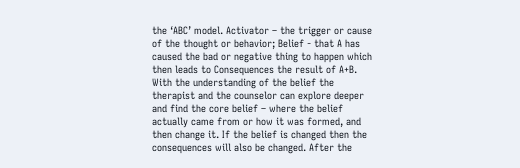the ‘ABC’ model. Activator – the trigger or cause of the thought or behavior; Belief - that A has caused the bad or negative thing to happen which then leads to Consequences the result of A+B. With the understanding of the belief the therapist and the counselor can explore deeper and find the core belief – where the belief actually came from or how it was formed, and then change it. If the belief is changed then the consequences will also be changed. After the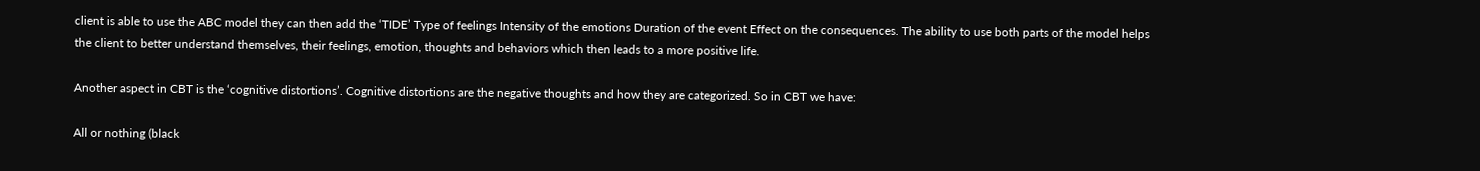client is able to use the ABC model they can then add the ‘TIDE’ Type of feelings Intensity of the emotions Duration of the event Effect on the consequences. The ability to use both parts of the model helps the client to better understand themselves, their feelings, emotion, thoughts and behaviors which then leads to a more positive life.

Another aspect in CBT is the ‘cognitive distortions’. Cognitive distortions are the negative thoughts and how they are categorized. So in CBT we have:

All or nothing (black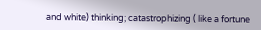and white) thinking; catastrophizing ( like a fortune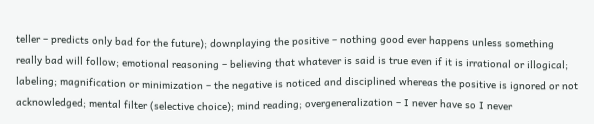teller – predicts only bad for the future); downplaying the positive – nothing good ever happens unless something really bad will follow; emotional reasoning – believing that whatever is said is true even if it is irrational or illogical; labeling; magnification or minimization – the negative is noticed and disciplined whereas the positive is ignored or not acknowledged; mental filter (selective choice); mind reading; overgeneralization – I never have so I never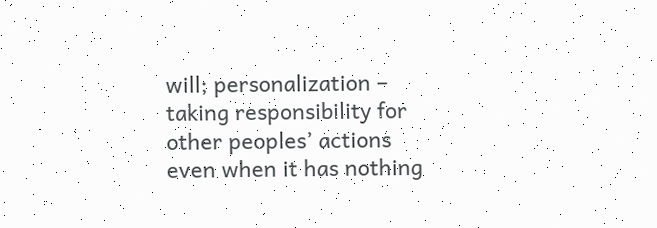will; personalization – taking responsibility for other peoples’ actions even when it has nothing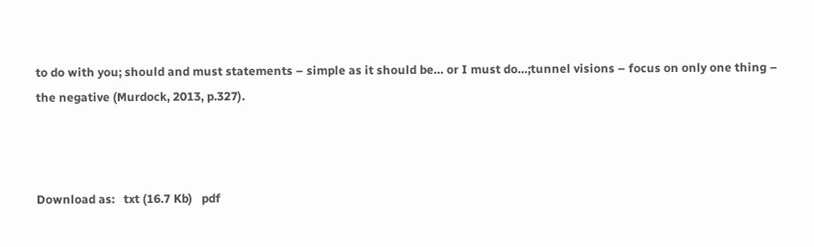to do with you; should and must statements – simple as it should be… or I must do…;tunnel visions – focus on only one thing – the negative (Murdock, 2013, p.327).



Download as:   txt (16.7 Kb)   pdf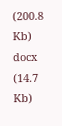(200.8 Kb)   docx (14.7 Kb)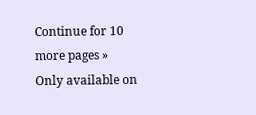Continue for 10 more pages »
Only available on